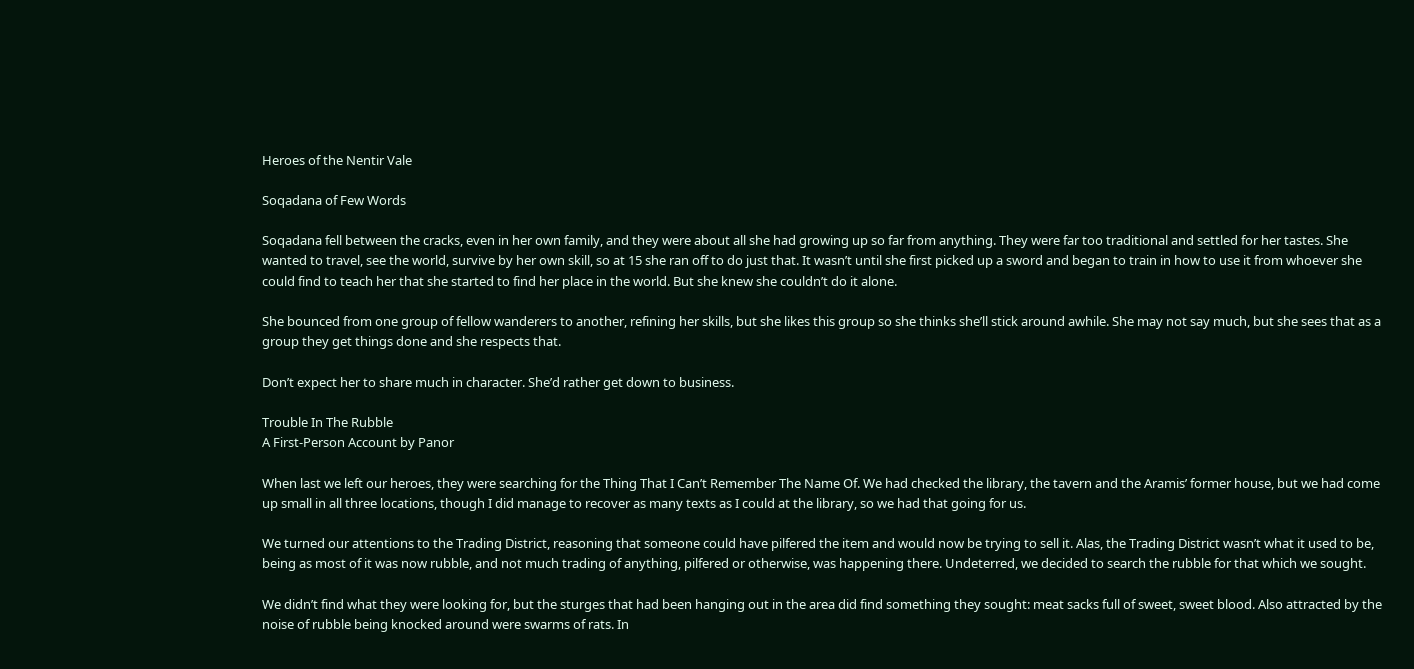Heroes of the Nentir Vale

Soqadana of Few Words

Soqadana fell between the cracks, even in her own family, and they were about all she had growing up so far from anything. They were far too traditional and settled for her tastes. She wanted to travel, see the world, survive by her own skill, so at 15 she ran off to do just that. It wasn’t until she first picked up a sword and began to train in how to use it from whoever she could find to teach her that she started to find her place in the world. But she knew she couldn’t do it alone.

She bounced from one group of fellow wanderers to another, refining her skills, but she likes this group so she thinks she’ll stick around awhile. She may not say much, but she sees that as a group they get things done and she respects that.

Don’t expect her to share much in character. She’d rather get down to business.

Trouble In The Rubble
A First-Person Account by Panor

When last we left our heroes, they were searching for the Thing That I Can’t Remember The Name Of. We had checked the library, the tavern and the Aramis’ former house, but we had come up small in all three locations, though I did manage to recover as many texts as I could at the library, so we had that going for us.

We turned our attentions to the Trading District, reasoning that someone could have pilfered the item and would now be trying to sell it. Alas, the Trading District wasn’t what it used to be, being as most of it was now rubble, and not much trading of anything, pilfered or otherwise, was happening there. Undeterred, we decided to search the rubble for that which we sought.

We didn’t find what they were looking for, but the sturges that had been hanging out in the area did find something they sought: meat sacks full of sweet, sweet blood. Also attracted by the noise of rubble being knocked around were swarms of rats. In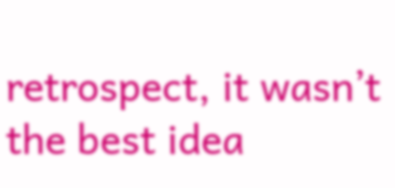retrospect, it wasn’t the best idea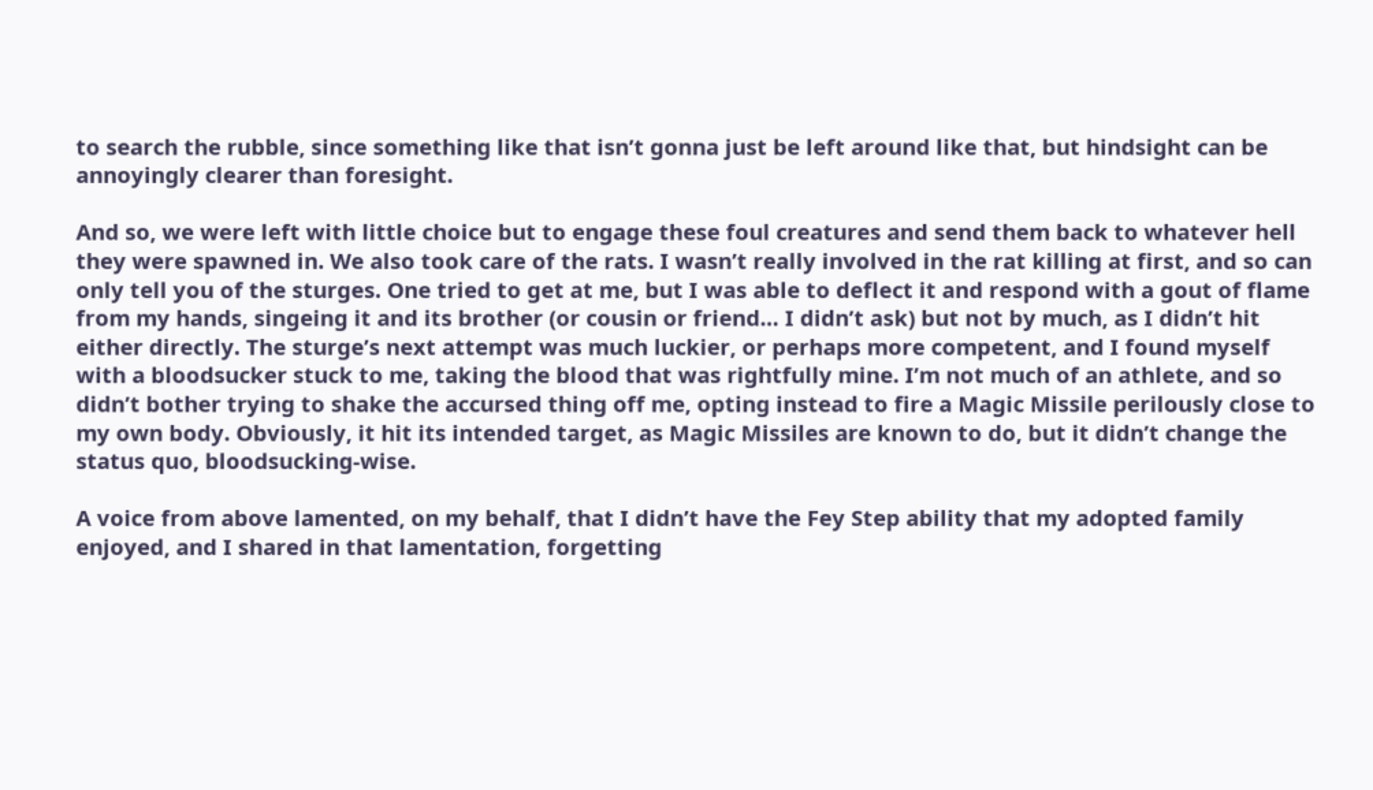to search the rubble, since something like that isn’t gonna just be left around like that, but hindsight can be annoyingly clearer than foresight.

And so, we were left with little choice but to engage these foul creatures and send them back to whatever hell they were spawned in. We also took care of the rats. I wasn’t really involved in the rat killing at first, and so can only tell you of the sturges. One tried to get at me, but I was able to deflect it and respond with a gout of flame from my hands, singeing it and its brother (or cousin or friend… I didn’t ask) but not by much, as I didn’t hit either directly. The sturge’s next attempt was much luckier, or perhaps more competent, and I found myself with a bloodsucker stuck to me, taking the blood that was rightfully mine. I’m not much of an athlete, and so didn’t bother trying to shake the accursed thing off me, opting instead to fire a Magic Missile perilously close to my own body. Obviously, it hit its intended target, as Magic Missiles are known to do, but it didn’t change the status quo, bloodsucking-wise.

A voice from above lamented, on my behalf, that I didn’t have the Fey Step ability that my adopted family enjoyed, and I shared in that lamentation, forgetting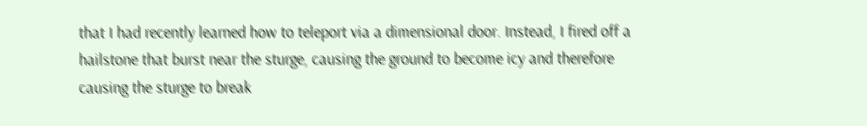that I had recently learned how to teleport via a dimensional door. Instead, I fired off a hailstone that burst near the sturge, causing the ground to become icy and therefore causing the sturge to break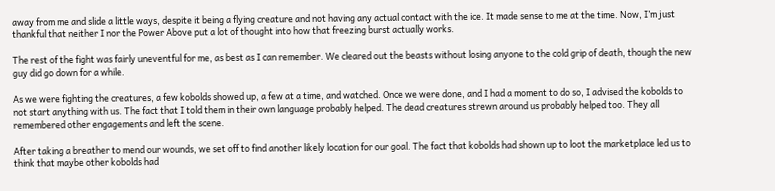away from me and slide a little ways, despite it being a flying creature and not having any actual contact with the ice. It made sense to me at the time. Now, I’m just thankful that neither I nor the Power Above put a lot of thought into how that freezing burst actually works.

The rest of the fight was fairly uneventful for me, as best as I can remember. We cleared out the beasts without losing anyone to the cold grip of death, though the new guy did go down for a while.

As we were fighting the creatures, a few kobolds showed up, a few at a time, and watched. Once we were done, and I had a moment to do so, I advised the kobolds to not start anything with us. The fact that I told them in their own language probably helped. The dead creatures strewn around us probably helped too. They all remembered other engagements and left the scene.

After taking a breather to mend our wounds, we set off to find another likely location for our goal. The fact that kobolds had shown up to loot the marketplace led us to think that maybe other kobolds had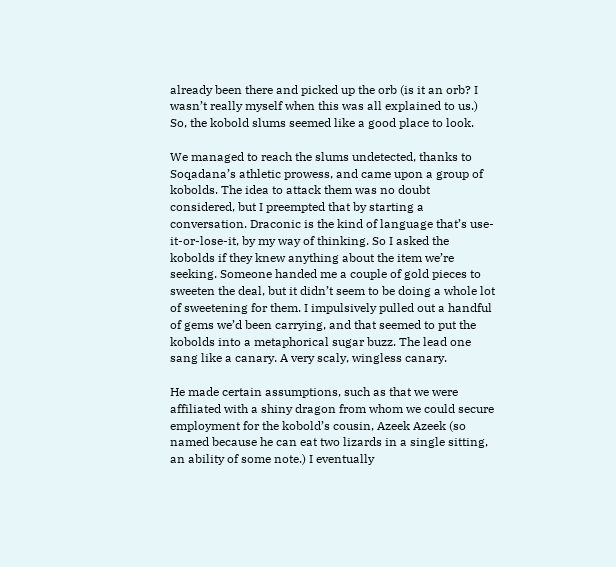already been there and picked up the orb (is it an orb? I wasn’t really myself when this was all explained to us.) So, the kobold slums seemed like a good place to look.

We managed to reach the slums undetected, thanks to Soqadana’s athletic prowess, and came upon a group of kobolds. The idea to attack them was no doubt considered, but I preempted that by starting a conversation. Draconic is the kind of language that’s use-it-or-lose-it, by my way of thinking. So I asked the kobolds if they knew anything about the item we’re seeking. Someone handed me a couple of gold pieces to sweeten the deal, but it didn’t seem to be doing a whole lot of sweetening for them. I impulsively pulled out a handful of gems we’d been carrying, and that seemed to put the kobolds into a metaphorical sugar buzz. The lead one sang like a canary. A very scaly, wingless canary.

He made certain assumptions, such as that we were affiliated with a shiny dragon from whom we could secure employment for the kobold’s cousin, Azeek Azeek (so named because he can eat two lizards in a single sitting, an ability of some note.) I eventually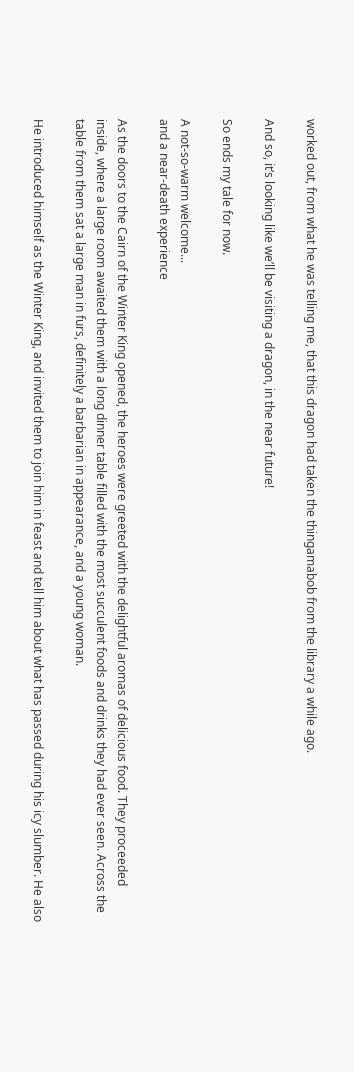worked out, from what he was telling me, that this dragon had taken the thingamabob from the library a while ago.

And so, it’s looking like we’ll be visiting a dragon, in the near future!

So ends my tale for now.

A not-so-warm welcome...
and a near-death experience

As the doors to the Cairn of the Winter King opened, the heroes were greeted with the delightful aromas of delicious food. They proceeded inside, where a large room awaited them with a long dinner table filled with the most succulent foods and drinks they had ever seen. Across the table from them sat a large man in furs, definitely a barbarian in appearance, and a young woman.

He introduced himself as the Winter King, and invited them to join him in feast and tell him about what has passed during his icy slumber. He also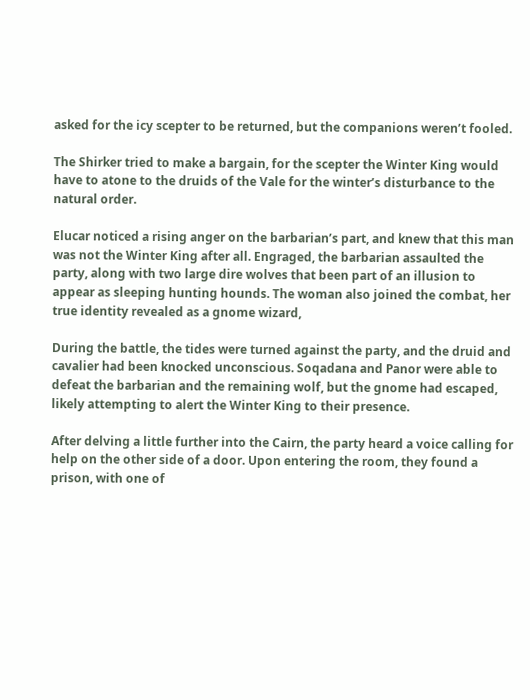asked for the icy scepter to be returned, but the companions weren’t fooled.

The Shirker tried to make a bargain, for the scepter the Winter King would have to atone to the druids of the Vale for the winter’s disturbance to the natural order.

Elucar noticed a rising anger on the barbarian’s part, and knew that this man was not the Winter King after all. Engraged, the barbarian assaulted the party, along with two large dire wolves that been part of an illusion to appear as sleeping hunting hounds. The woman also joined the combat, her true identity revealed as a gnome wizard,

During the battle, the tides were turned against the party, and the druid and cavalier had been knocked unconscious. Soqadana and Panor were able to defeat the barbarian and the remaining wolf, but the gnome had escaped, likely attempting to alert the Winter King to their presence.

After delving a little further into the Cairn, the party heard a voice calling for help on the other side of a door. Upon entering the room, they found a prison, with one of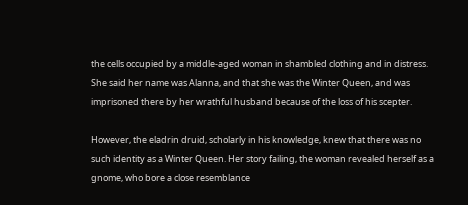the cells occupied by a middle-aged woman in shambled clothing and in distress. She said her name was Alanna, and that she was the Winter Queen, and was imprisoned there by her wrathful husband because of the loss of his scepter.

However, the eladrin druid, scholarly in his knowledge, knew that there was no such identity as a Winter Queen. Her story failing, the woman revealed herself as a gnome, who bore a close resemblance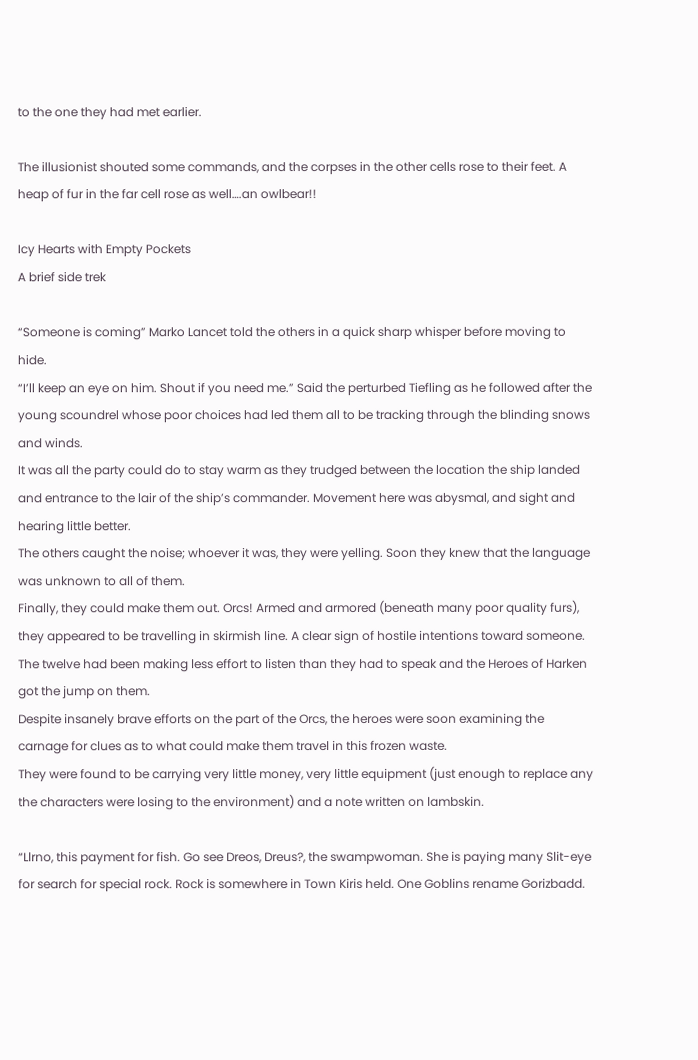to the one they had met earlier.

The illusionist shouted some commands, and the corpses in the other cells rose to their feet. A heap of fur in the far cell rose as well….an owlbear!!

Icy Hearts with Empty Pockets
A brief side trek

“Someone is coming” Marko Lancet told the others in a quick sharp whisper before moving to hide.
“I’ll keep an eye on him. Shout if you need me.” Said the perturbed Tiefling as he followed after the young scoundrel whose poor choices had led them all to be tracking through the blinding snows and winds.
It was all the party could do to stay warm as they trudged between the location the ship landed and entrance to the lair of the ship’s commander. Movement here was abysmal, and sight and hearing little better.
The others caught the noise; whoever it was, they were yelling. Soon they knew that the language was unknown to all of them.
Finally, they could make them out. Orcs! Armed and armored (beneath many poor quality furs), they appeared to be travelling in skirmish line. A clear sign of hostile intentions toward someone.
The twelve had been making less effort to listen than they had to speak and the Heroes of Harken got the jump on them.
Despite insanely brave efforts on the part of the Orcs, the heroes were soon examining the carnage for clues as to what could make them travel in this frozen waste.
They were found to be carrying very little money, very little equipment (just enough to replace any the characters were losing to the environment) and a note written on lambskin.

“Llrno, this payment for fish. Go see Dreos, Dreus?, the swampwoman. She is paying many Slit-eye for search for special rock. Rock is somewhere in Town Kiris held. One Goblins rename Gorizbadd.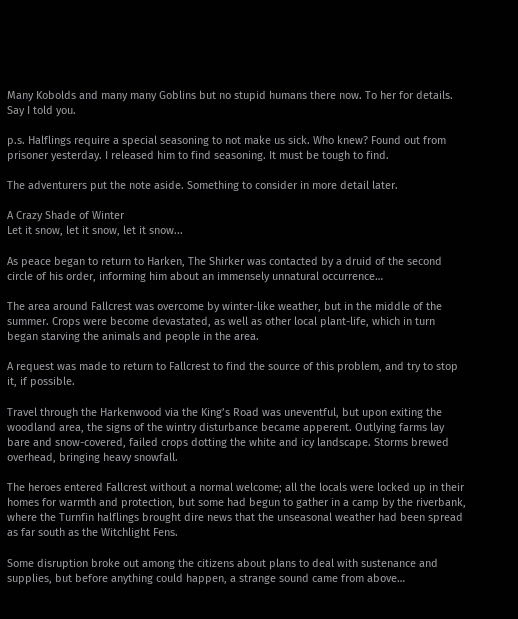Many Kobolds and many many Goblins but no stupid humans there now. To her for details. Say I told you.

p.s. Halflings require a special seasoning to not make us sick. Who knew? Found out from prisoner yesterday. I released him to find seasoning. It must be tough to find.

The adventurers put the note aside. Something to consider in more detail later.

A Crazy Shade of Winter
Let it snow, let it snow, let it snow...

As peace began to return to Harken, The Shirker was contacted by a druid of the second circle of his order, informing him about an immensely unnatural occurrence…

The area around Fallcrest was overcome by winter-like weather, but in the middle of the summer. Crops were become devastated, as well as other local plant-life, which in turn began starving the animals and people in the area.

A request was made to return to Fallcrest to find the source of this problem, and try to stop it, if possible.

Travel through the Harkenwood via the King’s Road was uneventful, but upon exiting the woodland area, the signs of the wintry disturbance became apperent. Outlying farms lay bare and snow-covered, failed crops dotting the white and icy landscape. Storms brewed overhead, bringing heavy snowfall.

The heroes entered Fallcrest without a normal welcome; all the locals were locked up in their homes for warmth and protection, but some had begun to gather in a camp by the riverbank, where the Turnfin halflings brought dire news that the unseasonal weather had been spread as far south as the Witchlight Fens.

Some disruption broke out among the citizens about plans to deal with sustenance and supplies, but before anything could happen, a strange sound came from above…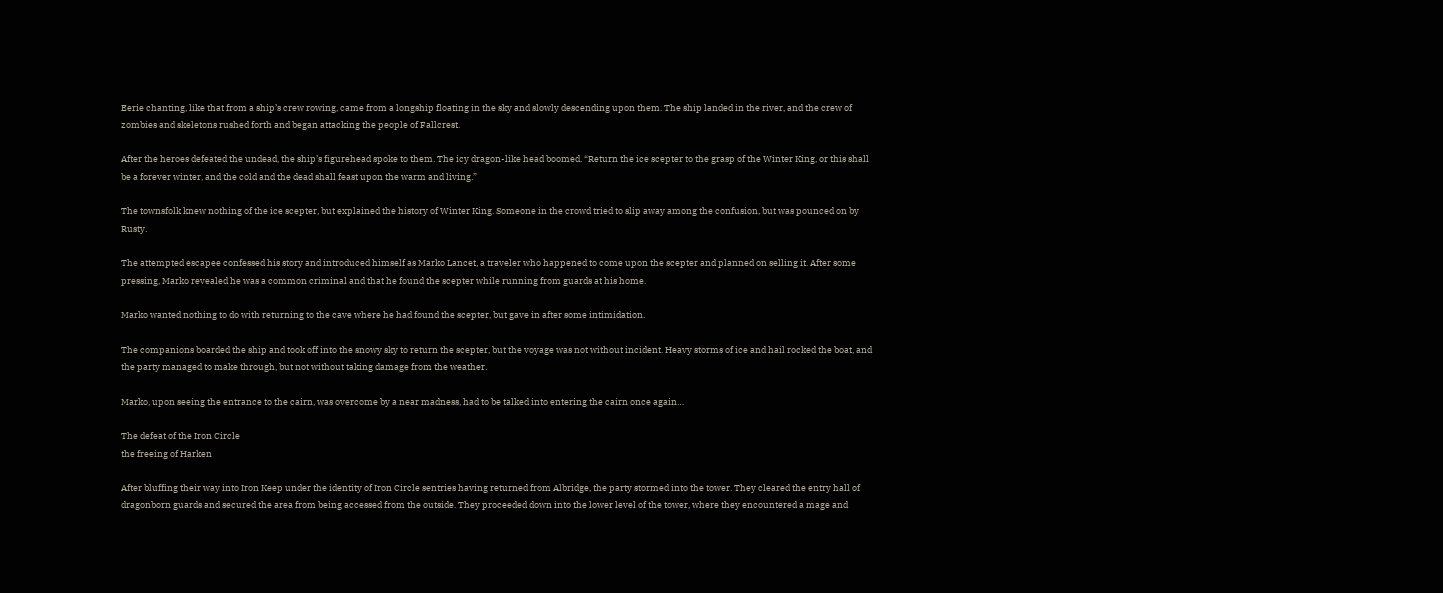Eerie chanting, like that from a ship’s crew rowing, came from a longship floating in the sky and slowly descending upon them. The ship landed in the river, and the crew of zombies and skeletons rushed forth and began attacking the people of Fallcrest.

After the heroes defeated the undead, the ship’s figurehead spoke to them. The icy dragon-like head boomed. “Return the ice scepter to the grasp of the Winter King, or this shall be a forever winter, and the cold and the dead shall feast upon the warm and living.”

The townsfolk knew nothing of the ice scepter, but explained the history of Winter King. Someone in the crowd tried to slip away among the confusion, but was pounced on by Rusty.

The attempted escapee confessed his story and introduced himself as Marko Lancet, a traveler who happened to come upon the scepter and planned on selling it. After some pressing, Marko revealed he was a common criminal and that he found the scepter while running from guards at his home.

Marko wanted nothing to do with returning to the cave where he had found the scepter, but gave in after some intimidation.

The companions boarded the ship and took off into the snowy sky to return the scepter, but the voyage was not without incident. Heavy storms of ice and hail rocked the boat, and the party managed to make through, but not without taking damage from the weather.

Marko, upon seeing the entrance to the cairn, was overcome by a near madness, had to be talked into entering the cairn once again…

The defeat of the Iron Circle
the freeing of Harken

After bluffing their way into Iron Keep under the identity of Iron Circle sentries having returned from Albridge, the party stormed into the tower. They cleared the entry hall of dragonborn guards and secured the area from being accessed from the outside. They proceeded down into the lower level of the tower, where they encountered a mage and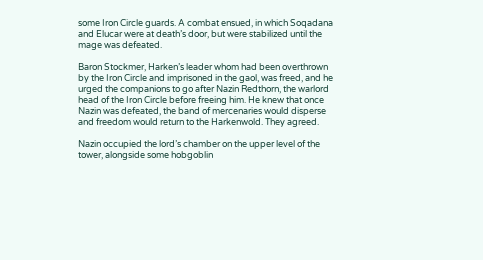some Iron Circle guards. A combat ensued, in which Soqadana and Elucar were at death’s door, but were stabilized until the mage was defeated.

Baron Stockmer, Harken’s leader whom had been overthrown by the Iron Circle and imprisoned in the gaol, was freed, and he urged the companions to go after Nazin Redthorn, the warlord head of the Iron Circle before freeing him. He knew that once Nazin was defeated, the band of mercenaries would disperse and freedom would return to the Harkenwold. They agreed.

Nazin occupied the lord’s chamber on the upper level of the tower, alongside some hobgoblin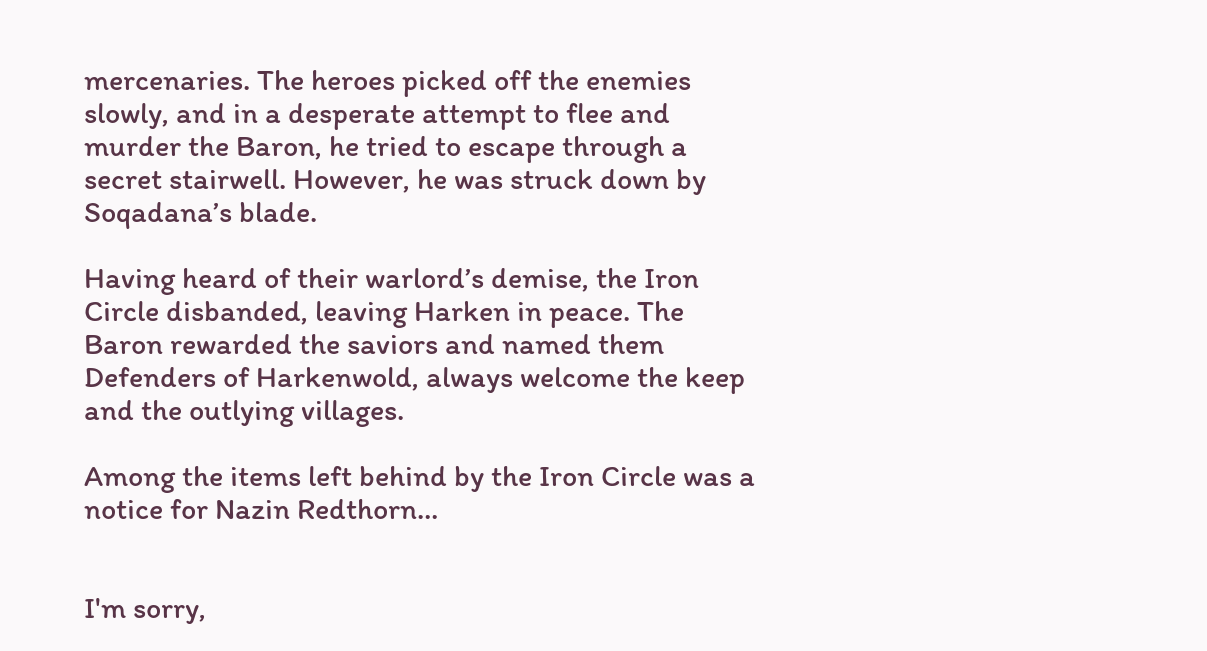mercenaries. The heroes picked off the enemies slowly, and in a desperate attempt to flee and murder the Baron, he tried to escape through a secret stairwell. However, he was struck down by Soqadana’s blade.

Having heard of their warlord’s demise, the Iron Circle disbanded, leaving Harken in peace. The Baron rewarded the saviors and named them Defenders of Harkenwold, always welcome the keep and the outlying villages.

Among the items left behind by the Iron Circle was a notice for Nazin Redthorn…


I'm sorry,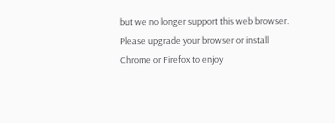but we no longer support this web browser. Please upgrade your browser or install Chrome or Firefox to enjoy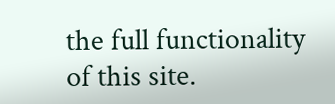the full functionality of this site.